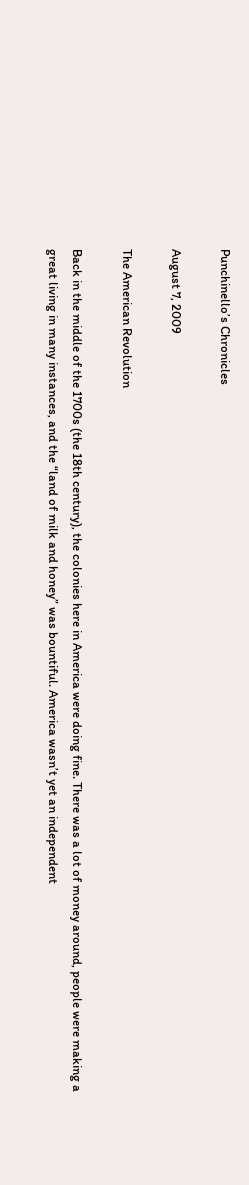Punchinello’s Chronicles

August 7, 2009

The American Revolution

Back in the middle of the 1700s (the 18th century), the colonies here in America were doing fine. There was a lot of money around, people were making a great living in many instances, and the “land of milk and honey” was bountiful. America wasn’t yet an independent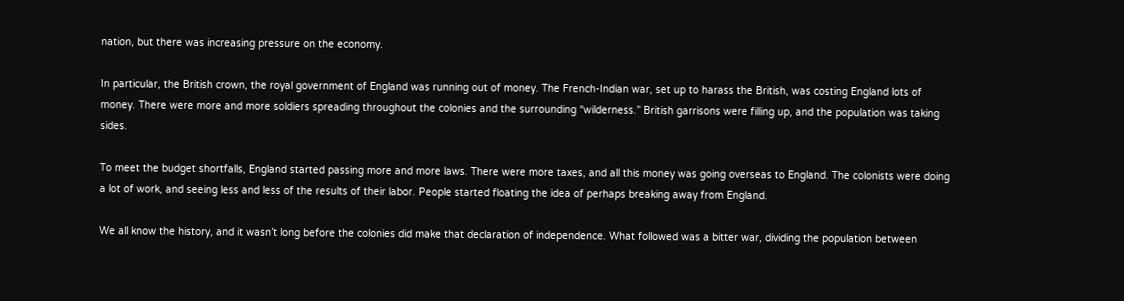nation, but there was increasing pressure on the economy.

In particular, the British crown, the royal government of England was running out of money. The French-Indian war, set up to harass the British, was costing England lots of money. There were more and more soldiers spreading throughout the colonies and the surrounding “wilderness.” British garrisons were filling up, and the population was taking sides.

To meet the budget shortfalls, England started passing more and more laws. There were more taxes, and all this money was going overseas to England. The colonists were doing a lot of work, and seeing less and less of the results of their labor. People started floating the idea of perhaps breaking away from England.

We all know the history, and it wasn’t long before the colonies did make that declaration of independence. What followed was a bitter war, dividing the population between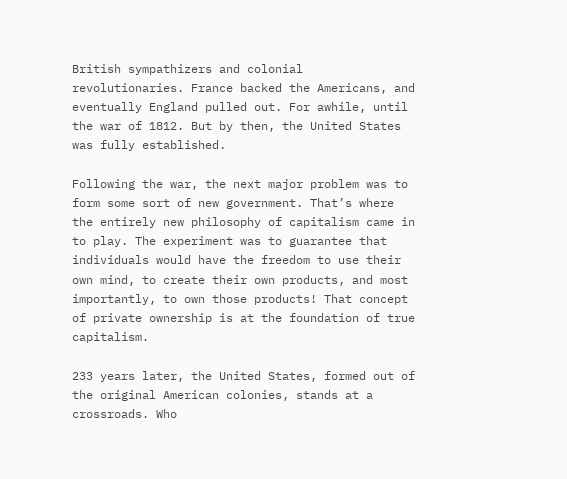British sympathizers and colonial revolutionaries. France backed the Americans, and eventually England pulled out. For awhile, until the war of 1812. But by then, the United States was fully established.

Following the war, the next major problem was to form some sort of new government. That’s where the entirely new philosophy of capitalism came in to play. The experiment was to guarantee that individuals would have the freedom to use their own mind, to create their own products, and most importantly, to own those products! That concept of private ownership is at the foundation of true capitalism.

233 years later, the United States, formed out of the original American colonies, stands at a crossroads. Who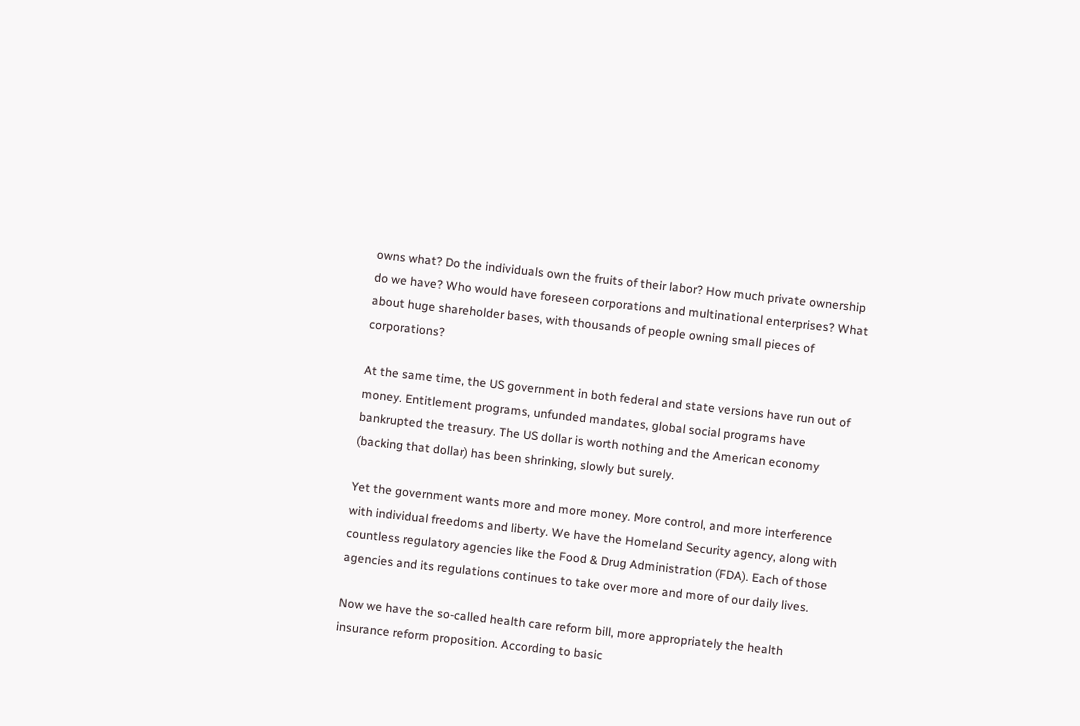owns what? Do the individuals own the fruits of their labor? How much private ownership do we have? Who would have foreseen corporations and multinational enterprises? What about huge shareholder bases, with thousands of people owning small pieces of corporations?

At the same time, the US government in both federal and state versions have run out of money. Entitlement programs, unfunded mandates, global social programs have bankrupted the treasury. The US dollar is worth nothing and the American economy (backing that dollar) has been shrinking, slowly but surely.

Yet the government wants more and more money. More control, and more interference with individual freedoms and liberty. We have the Homeland Security agency, along with countless regulatory agencies like the Food & Drug Administration (FDA). Each of those agencies and its regulations continues to take over more and more of our daily lives.

Now we have the so-called health care reform bill, more appropriately the health insurance reform proposition. According to basic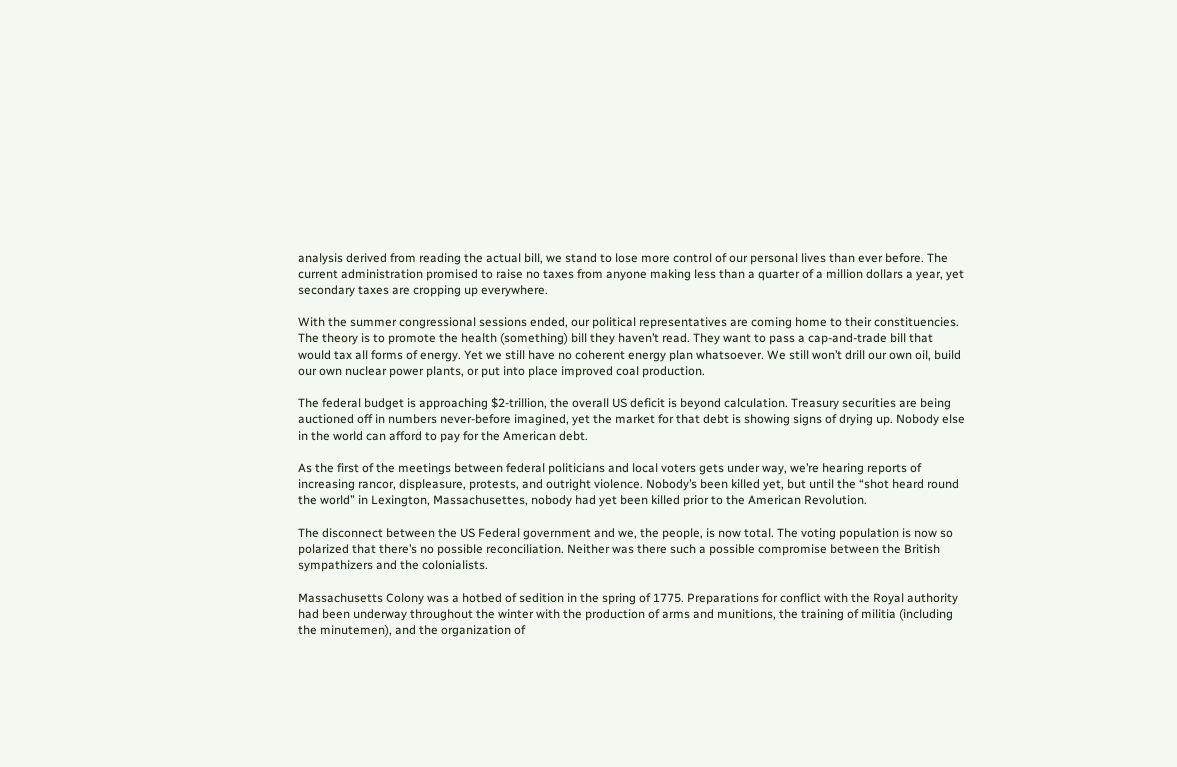analysis derived from reading the actual bill, we stand to lose more control of our personal lives than ever before. The current administration promised to raise no taxes from anyone making less than a quarter of a million dollars a year, yet secondary taxes are cropping up everywhere.

With the summer congressional sessions ended, our political representatives are coming home to their constituencies. The theory is to promote the health (something) bill they haven’t read. They want to pass a cap-and-trade bill that would tax all forms of energy. Yet we still have no coherent energy plan whatsoever. We still won’t drill our own oil, build our own nuclear power plants, or put into place improved coal production.

The federal budget is approaching $2-trillion, the overall US deficit is beyond calculation. Treasury securities are being auctioned off in numbers never-before imagined, yet the market for that debt is showing signs of drying up. Nobody else in the world can afford to pay for the American debt.

As the first of the meetings between federal politicians and local voters gets under way, we’re hearing reports of increasing rancor, displeasure, protests, and outright violence. Nobody’s been killed yet, but until the “shot heard round the world” in Lexington, Massachusettes, nobody had yet been killed prior to the American Revolution.

The disconnect between the US Federal government and we, the people, is now total. The voting population is now so polarized that there’s no possible reconciliation. Neither was there such a possible compromise between the British sympathizers and the colonialists.

Massachusetts Colony was a hotbed of sedition in the spring of 1775. Preparations for conflict with the Royal authority had been underway throughout the winter with the production of arms and munitions, the training of militia (including the minutemen), and the organization of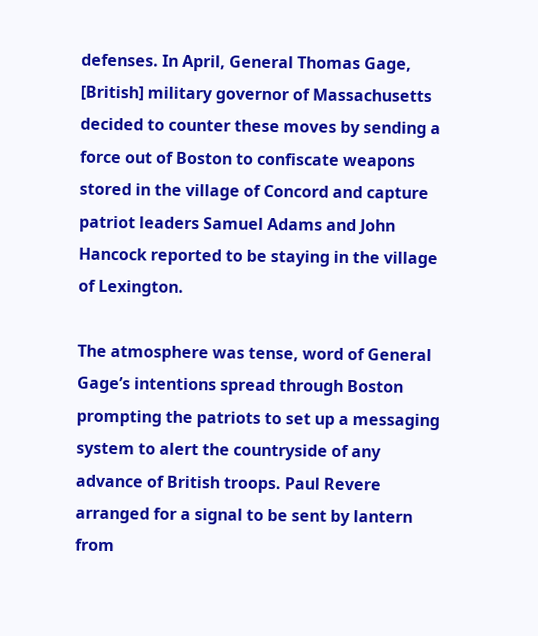defenses. In April, General Thomas Gage, [British] military governor of Massachusetts decided to counter these moves by sending a force out of Boston to confiscate weapons stored in the village of Concord and capture patriot leaders Samuel Adams and John Hancock reported to be staying in the village of Lexington.

The atmosphere was tense, word of General Gage’s intentions spread through Boston prompting the patriots to set up a messaging system to alert the countryside of any advance of British troops. Paul Revere arranged for a signal to be sent by lantern from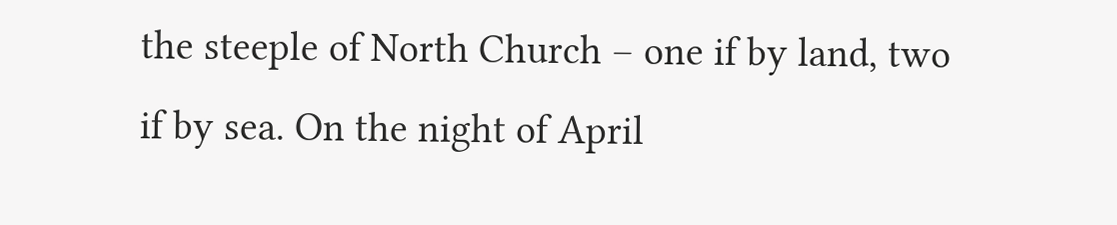the steeple of North Church – one if by land, two if by sea. On the night of April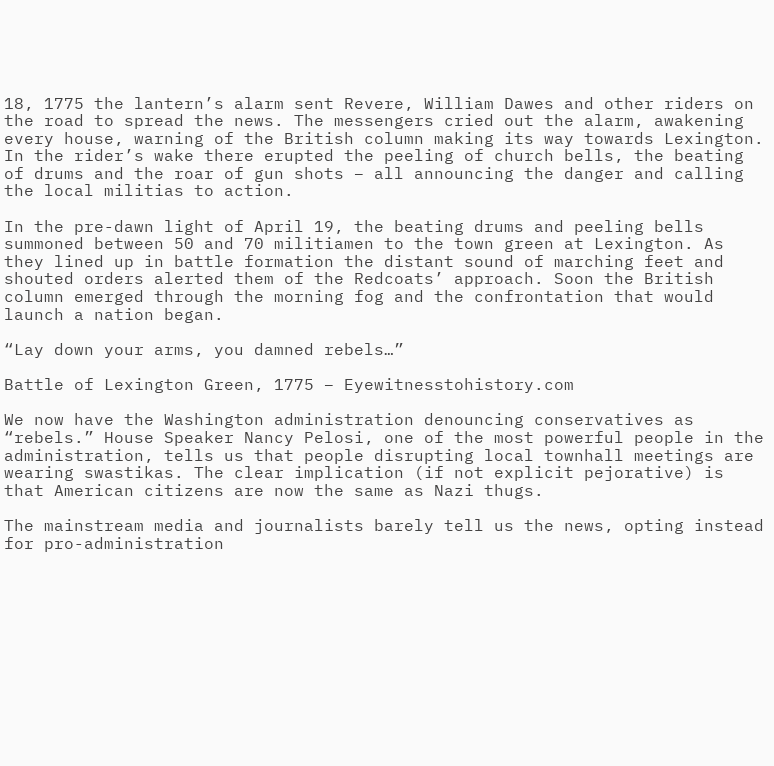18, 1775 the lantern’s alarm sent Revere, William Dawes and other riders on the road to spread the news. The messengers cried out the alarm, awakening every house, warning of the British column making its way towards Lexington. In the rider’s wake there erupted the peeling of church bells, the beating of drums and the roar of gun shots – all announcing the danger and calling the local militias to action.

In the pre-dawn light of April 19, the beating drums and peeling bells summoned between 50 and 70 militiamen to the town green at Lexington. As they lined up in battle formation the distant sound of marching feet and shouted orders alerted them of the Redcoats’ approach. Soon the British column emerged through the morning fog and the confrontation that would launch a nation began.

“Lay down your arms, you damned rebels…”

Battle of Lexington Green, 1775 – Eyewitnesstohistory.com

We now have the Washington administration denouncing conservatives as “rebels.” House Speaker Nancy Pelosi, one of the most powerful people in the administration, tells us that people disrupting local townhall meetings are wearing swastikas. The clear implication (if not explicit pejorative) is that American citizens are now the same as Nazi thugs.

The mainstream media and journalists barely tell us the news, opting instead for pro-administration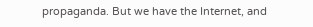propaganda. But we have the Internet, and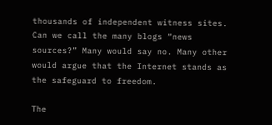thousands of independent witness sites. Can we call the many blogs “news sources?” Many would say no. Many other would argue that the Internet stands as the safeguard to freedom.

The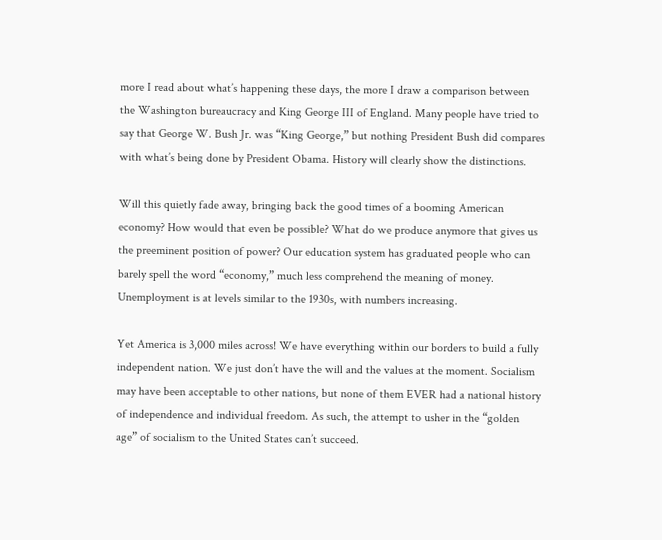more I read about what’s happening these days, the more I draw a comparison between the Washington bureaucracy and King George III of England. Many people have tried to say that George W. Bush Jr. was “King George,” but nothing President Bush did compares with what’s being done by President Obama. History will clearly show the distinctions.

Will this quietly fade away, bringing back the good times of a booming American economy? How would that even be possible? What do we produce anymore that gives us the preeminent position of power? Our education system has graduated people who can barely spell the word “economy,” much less comprehend the meaning of money. Unemployment is at levels similar to the 1930s, with numbers increasing.

Yet America is 3,000 miles across! We have everything within our borders to build a fully independent nation. We just don’t have the will and the values at the moment. Socialism may have been acceptable to other nations, but none of them EVER had a national history of independence and individual freedom. As such, the attempt to usher in the “golden age” of socialism to the United States can’t succeed.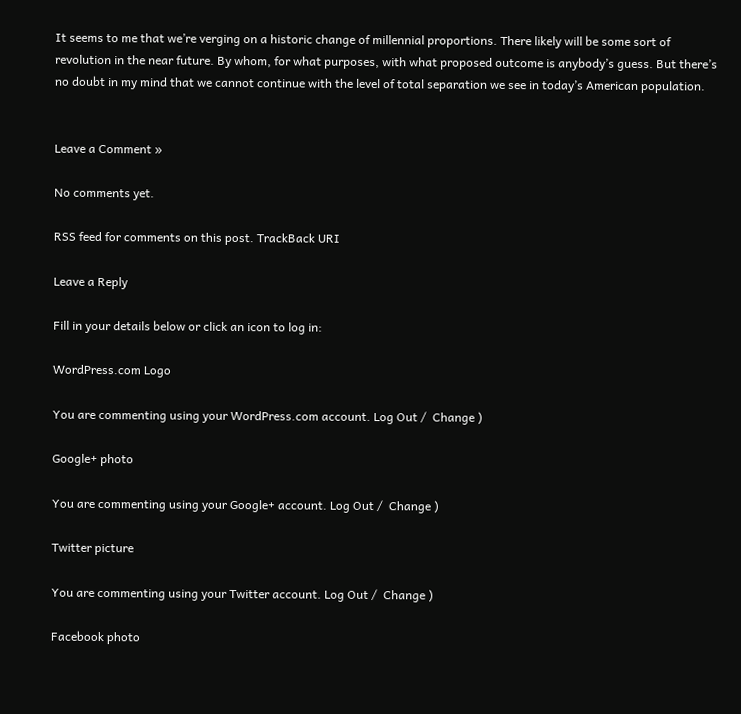It seems to me that we’re verging on a historic change of millennial proportions. There likely will be some sort of revolution in the near future. By whom, for what purposes, with what proposed outcome is anybody’s guess. But there’s no doubt in my mind that we cannot continue with the level of total separation we see in today’s American population.


Leave a Comment »

No comments yet.

RSS feed for comments on this post. TrackBack URI

Leave a Reply

Fill in your details below or click an icon to log in:

WordPress.com Logo

You are commenting using your WordPress.com account. Log Out /  Change )

Google+ photo

You are commenting using your Google+ account. Log Out /  Change )

Twitter picture

You are commenting using your Twitter account. Log Out /  Change )

Facebook photo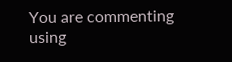You are commenting using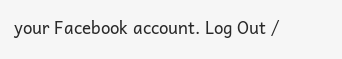your Facebook account. Log Out /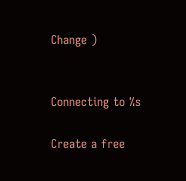Change )


Connecting to %s

Create a free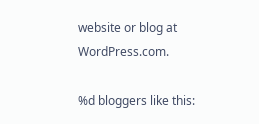website or blog at WordPress.com.

%d bloggers like this: